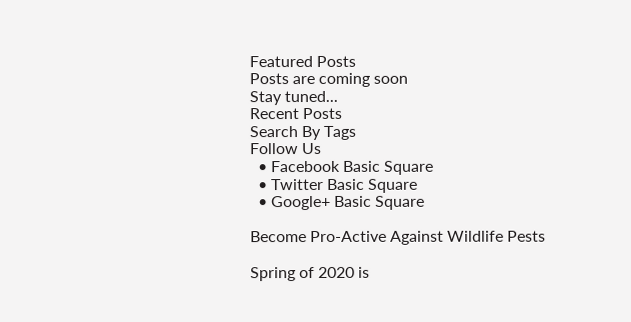Featured Posts
Posts are coming soon
Stay tuned...
Recent Posts
Search By Tags
Follow Us
  • Facebook Basic Square
  • Twitter Basic Square
  • Google+ Basic Square

Become Pro-Active Against Wildlife Pests

Spring of 2020 is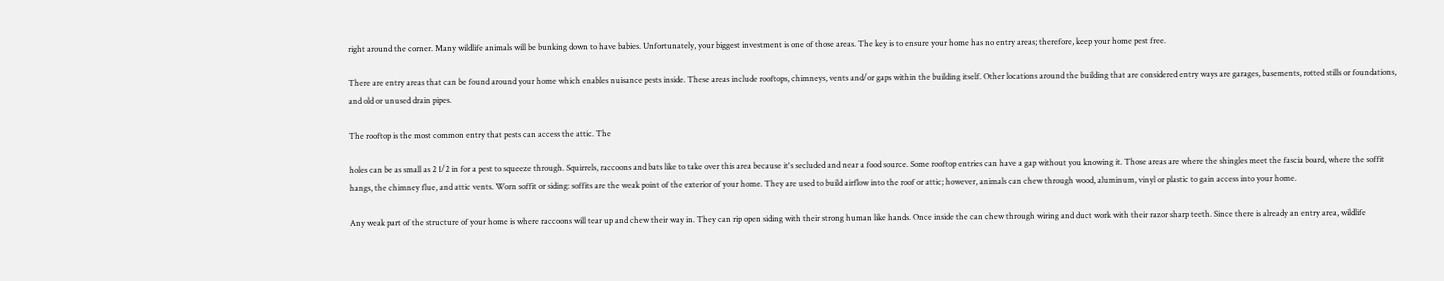right around the corner. Many wildlife animals will be bunking down to have babies. Unfortunately, your biggest investment is one of those areas. The key is to ensure your home has no entry areas; therefore, keep your home pest free.

There are entry areas that can be found around your home which enables nuisance pests inside. These areas include rooftops, chimneys, vents and/or gaps within the building itself. Other locations around the building that are considered entry ways are garages, basements, rotted stills or foundations, and old or unused drain pipes.

The rooftop is the most common entry that pests can access the attic. The

holes can be as small as 2 1/2 in for a pest to squeeze through. Squirrels, raccoons and bats like to take over this area because it's secluded and near a food source. Some rooftop entries can have a gap without you knowing it. Those areas are where the shingles meet the fascia board, where the soffit hangs, the chimney flue, and attic vents. Worn soffit or siding: soffits are the weak point of the exterior of your home. They are used to build airflow into the roof or attic; however, animals can chew through wood, aluminum, vinyl or plastic to gain access into your home.

Any weak part of the structure of your home is where raccoons will tear up and chew their way in. They can rip open siding with their strong human like hands. Once inside the can chew through wiring and duct work with their razor sharp teeth. Since there is already an entry area, wildlife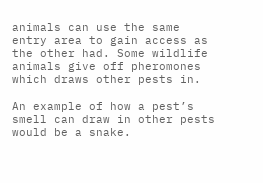animals can use the same entry area to gain access as the other had. Some wildlife animals give off pheromones which draws other pests in.

An example of how a pest’s smell can draw in other pests would be a snake.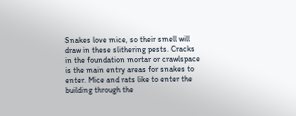Snakes love mice, so their smell will draw in these slithering pests. Cracks in the foundation mortar or crawlspace is the main entry areas for snakes to enter. Mice and rats like to enter the building through the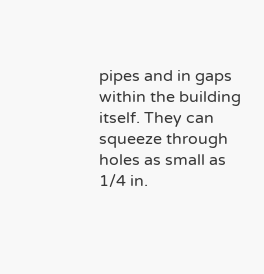pipes and in gaps within the building itself. They can squeeze through holes as small as 1/4 in.